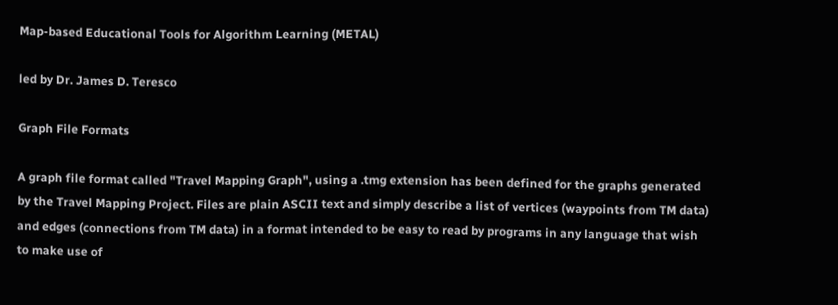Map-based Educational Tools for Algorithm Learning (METAL)

led by Dr. James D. Teresco

Graph File Formats

A graph file format called "Travel Mapping Graph", using a .tmg extension has been defined for the graphs generated by the Travel Mapping Project. Files are plain ASCII text and simply describe a list of vertices (waypoints from TM data) and edges (connections from TM data) in a format intended to be easy to read by programs in any language that wish to make use of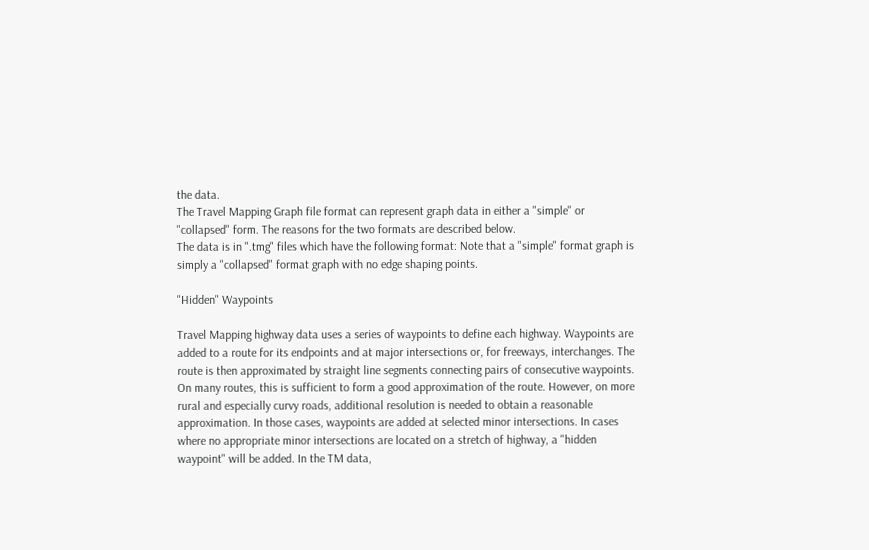the data.
The Travel Mapping Graph file format can represent graph data in either a "simple" or "collapsed" form. The reasons for the two formats are described below.
The data is in ".tmg" files which have the following format: Note that a "simple" format graph is simply a "collapsed" format graph with no edge shaping points.

"Hidden" Waypoints

Travel Mapping highway data uses a series of waypoints to define each highway. Waypoints are added to a route for its endpoints and at major intersections or, for freeways, interchanges. The route is then approximated by straight line segments connecting pairs of consecutive waypoints. On many routes, this is sufficient to form a good approximation of the route. However, on more rural and especially curvy roads, additional resolution is needed to obtain a reasonable approximation. In those cases, waypoints are added at selected minor intersections. In cases where no appropriate minor intersections are located on a stretch of highway, a "hidden waypoint" will be added. In the TM data,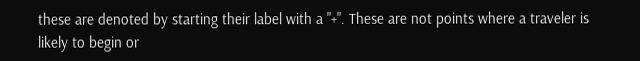these are denoted by starting their label with a "+". These are not points where a traveler is likely to begin or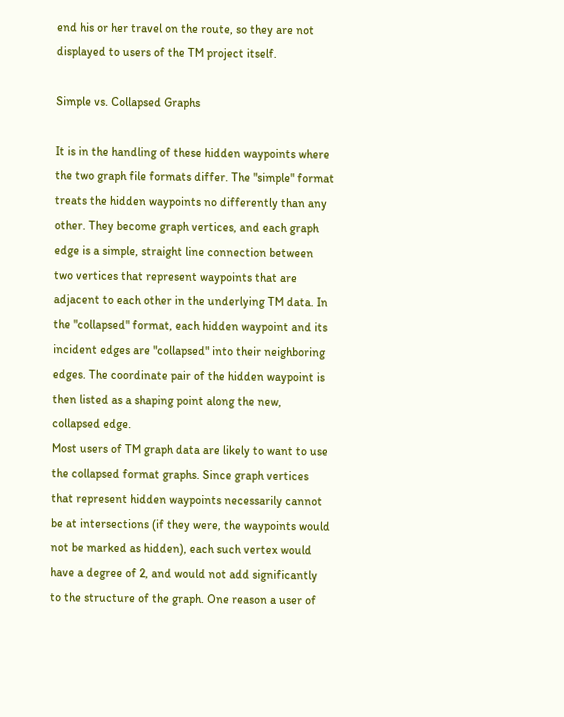end his or her travel on the route, so they are not displayed to users of the TM project itself.

Simple vs. Collapsed Graphs

It is in the handling of these hidden waypoints where the two graph file formats differ. The "simple" format treats the hidden waypoints no differently than any other. They become graph vertices, and each graph edge is a simple, straight line connection between two vertices that represent waypoints that are adjacent to each other in the underlying TM data. In the "collapsed" format, each hidden waypoint and its incident edges are "collapsed" into their neighboring edges. The coordinate pair of the hidden waypoint is then listed as a shaping point along the new, collapsed edge.
Most users of TM graph data are likely to want to use the collapsed format graphs. Since graph vertices that represent hidden waypoints necessarily cannot be at intersections (if they were, the waypoints would not be marked as hidden), each such vertex would have a degree of 2, and would not add significantly to the structure of the graph. One reason a user of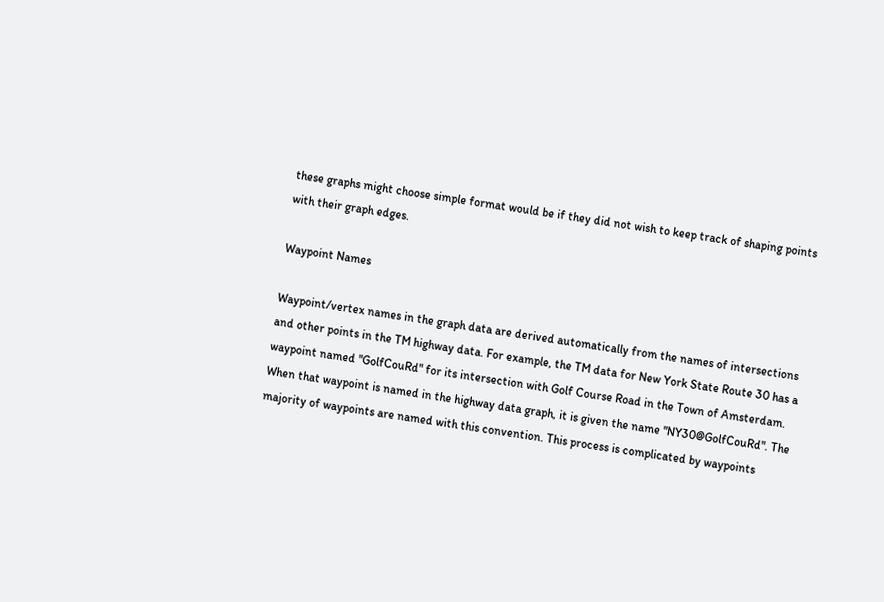these graphs might choose simple format would be if they did not wish to keep track of shaping points with their graph edges.

Waypoint Names

Waypoint/vertex names in the graph data are derived automatically from the names of intersections and other points in the TM highway data. For example, the TM data for New York State Route 30 has a waypoint named "GolfCouRd" for its intersection with Golf Course Road in the Town of Amsterdam. When that waypoint is named in the highway data graph, it is given the name "NY30@GolfCouRd". The majority of waypoints are named with this convention. This process is complicated by waypoints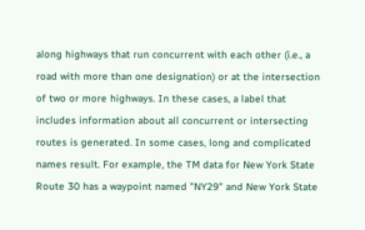along highways that run concurrent with each other (i.e., a road with more than one designation) or at the intersection of two or more highways. In these cases, a label that includes information about all concurrent or intersecting routes is generated. In some cases, long and complicated names result. For example, the TM data for New York State Route 30 has a waypoint named "NY29" and New York State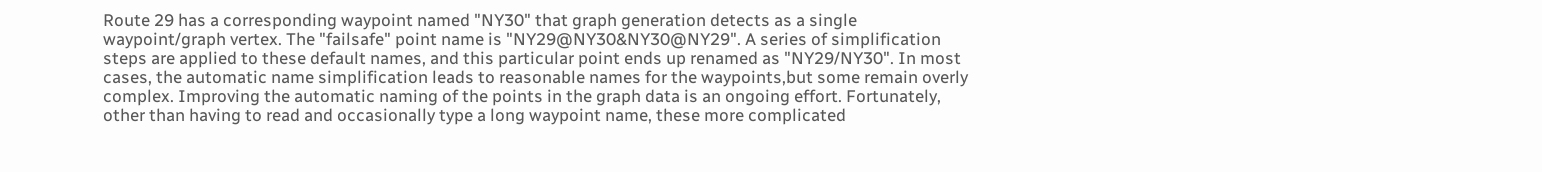Route 29 has a corresponding waypoint named "NY30" that graph generation detects as a single waypoint/graph vertex. The "failsafe" point name is "NY29@NY30&NY30@NY29". A series of simplification steps are applied to these default names, and this particular point ends up renamed as "NY29/NY30". In most cases, the automatic name simplification leads to reasonable names for the waypoints,but some remain overly complex. Improving the automatic naming of the points in the graph data is an ongoing effort. Fortunately, other than having to read and occasionally type a long waypoint name, these more complicated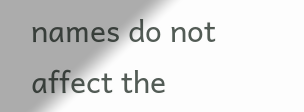names do not affect the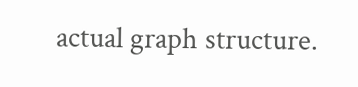actual graph structure.